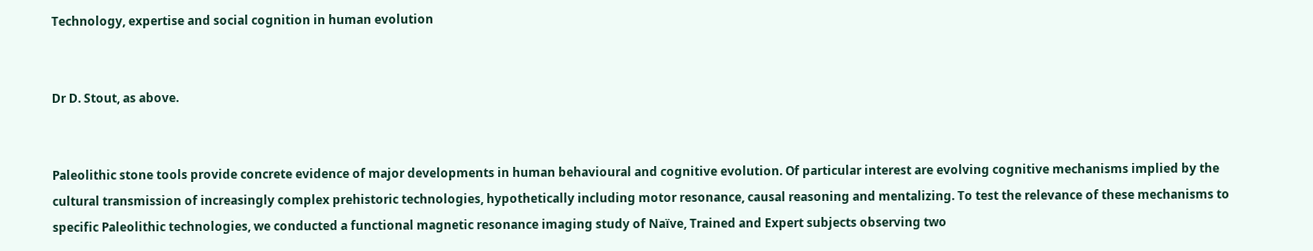Technology, expertise and social cognition in human evolution


Dr D. Stout, as above.


Paleolithic stone tools provide concrete evidence of major developments in human behavioural and cognitive evolution. Of particular interest are evolving cognitive mechanisms implied by the cultural transmission of increasingly complex prehistoric technologies, hypothetically including motor resonance, causal reasoning and mentalizing. To test the relevance of these mechanisms to specific Paleolithic technologies, we conducted a functional magnetic resonance imaging study of Naïve, Trained and Expert subjects observing two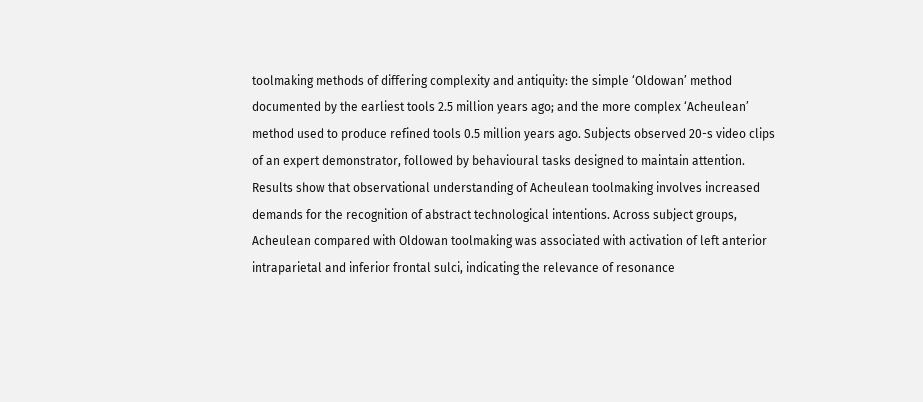toolmaking methods of differing complexity and antiquity: the simple ‘Oldowan’ method documented by the earliest tools 2.5 million years ago; and the more complex ‘Acheulean’ method used to produce refined tools 0.5 million years ago. Subjects observed 20-s video clips of an expert demonstrator, followed by behavioural tasks designed to maintain attention. Results show that observational understanding of Acheulean toolmaking involves increased demands for the recognition of abstract technological intentions. Across subject groups, Acheulean compared with Oldowan toolmaking was associated with activation of left anterior intraparietal and inferior frontal sulci, indicating the relevance of resonance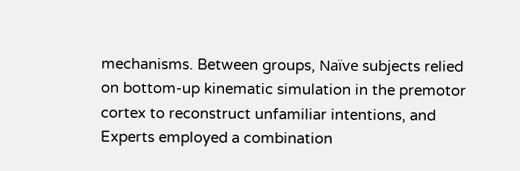mechanisms. Between groups, Naïve subjects relied on bottom-up kinematic simulation in the premotor cortex to reconstruct unfamiliar intentions, and Experts employed a combination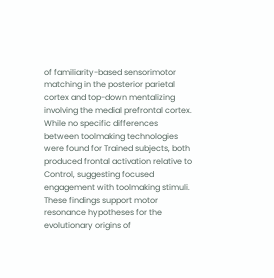of familiarity-based sensorimotor matching in the posterior parietal cortex and top-down mentalizing involving the medial prefrontal cortex. While no specific differences between toolmaking technologies were found for Trained subjects, both produced frontal activation relative to Control, suggesting focused engagement with toolmaking stimuli. These findings support motor resonance hypotheses for the evolutionary origins of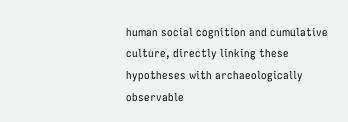human social cognition and cumulative culture, directly linking these hypotheses with archaeologically observable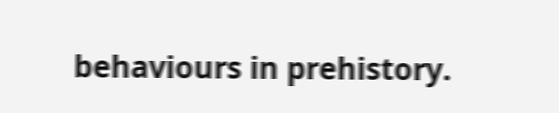behaviours in prehistory.